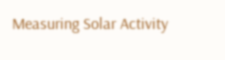Measuring Solar Activity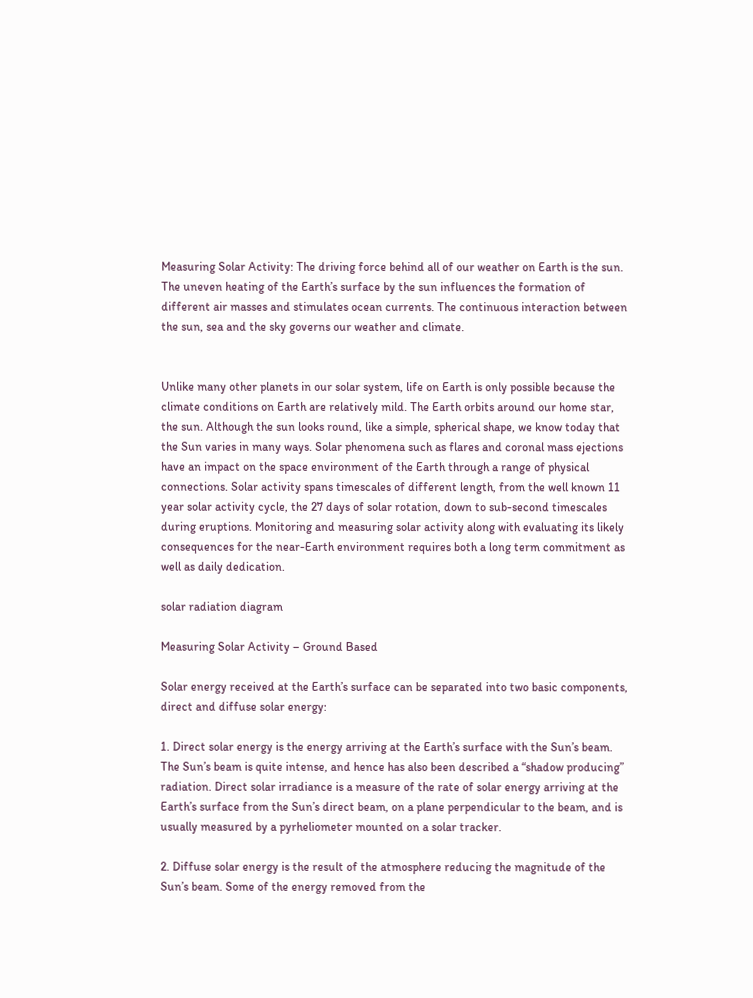Measuring Solar Activity: The driving force behind all of our weather on Earth is the sun. The uneven heating of the Earth’s surface by the sun influences the formation of different air masses and stimulates ocean currents. The continuous interaction between the sun, sea and the sky governs our weather and climate.


Unlike many other planets in our solar system, life on Earth is only possible because the climate conditions on Earth are relatively mild. The Earth orbits around our home star, the sun. Although the sun looks round, like a simple, spherical shape, we know today that the Sun varies in many ways. Solar phenomena such as flares and coronal mass ejections have an impact on the space environment of the Earth through a range of physical connections. Solar activity spans timescales of different length, from the well known 11 year solar activity cycle, the 27 days of solar rotation, down to sub-second timescales during eruptions. Monitoring and measuring solar activity along with evaluating its likely consequences for the near-Earth environment requires both a long term commitment as well as daily dedication.

solar radiation diagram

Measuring Solar Activity – Ground Based

Solar energy received at the Earth’s surface can be separated into two basic components, direct and diffuse solar energy:

1. Direct solar energy is the energy arriving at the Earth’s surface with the Sun’s beam. The Sun’s beam is quite intense, and hence has also been described a “shadow producing” radiation. Direct solar irradiance is a measure of the rate of solar energy arriving at the Earth’s surface from the Sun’s direct beam, on a plane perpendicular to the beam, and is usually measured by a pyrheliometer mounted on a solar tracker.

2. Diffuse solar energy is the result of the atmosphere reducing the magnitude of the Sun’s beam. Some of the energy removed from the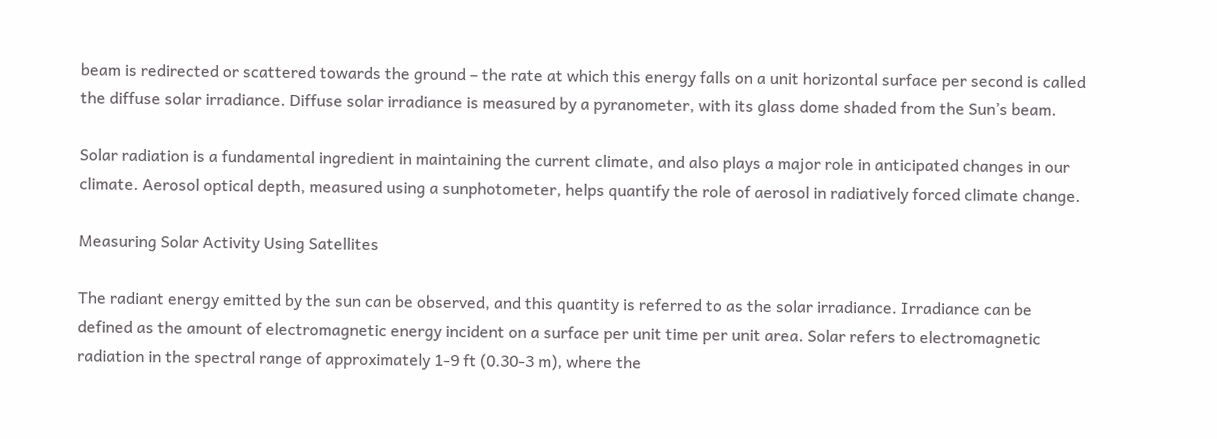beam is redirected or scattered towards the ground – the rate at which this energy falls on a unit horizontal surface per second is called the diffuse solar irradiance. Diffuse solar irradiance is measured by a pyranometer, with its glass dome shaded from the Sun’s beam.

Solar radiation is a fundamental ingredient in maintaining the current climate, and also plays a major role in anticipated changes in our climate. Aerosol optical depth, measured using a sunphotometer, helps quantify the role of aerosol in radiatively forced climate change.

Measuring Solar Activity Using Satellites

The radiant energy emitted by the sun can be observed, and this quantity is referred to as the solar irradiance. Irradiance can be defined as the amount of electromagnetic energy incident on a surface per unit time per unit area. Solar refers to electromagnetic radiation in the spectral range of approximately 1-9 ft (0.30-3 m), where the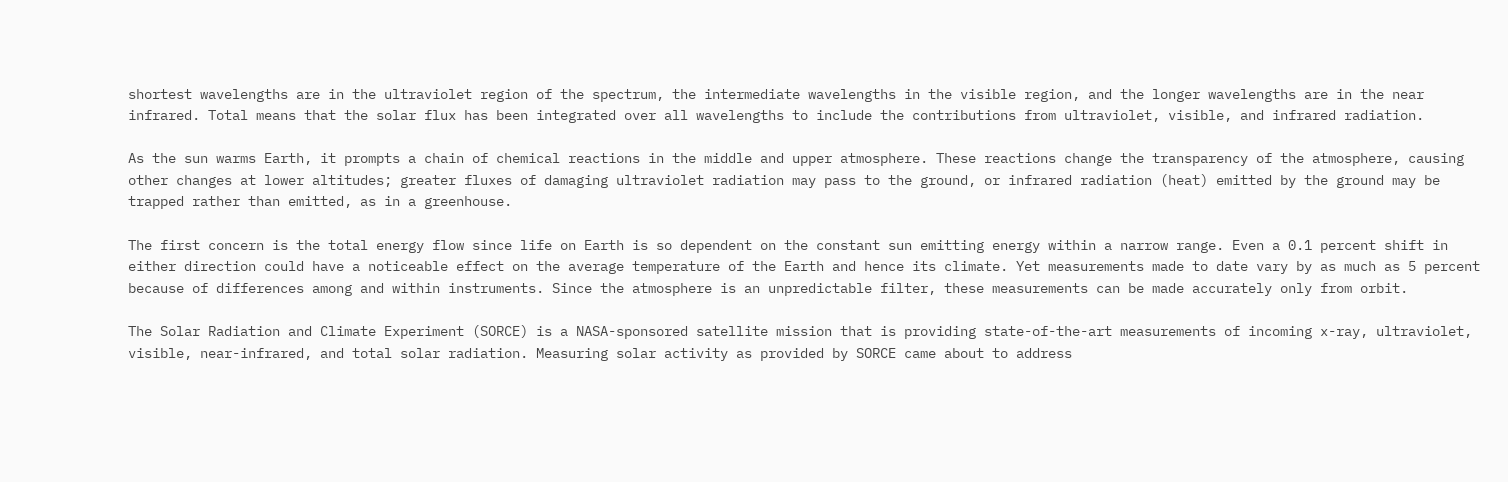shortest wavelengths are in the ultraviolet region of the spectrum, the intermediate wavelengths in the visible region, and the longer wavelengths are in the near infrared. Total means that the solar flux has been integrated over all wavelengths to include the contributions from ultraviolet, visible, and infrared radiation.

As the sun warms Earth, it prompts a chain of chemical reactions in the middle and upper atmosphere. These reactions change the transparency of the atmosphere, causing other changes at lower altitudes; greater fluxes of damaging ultraviolet radiation may pass to the ground, or infrared radiation (heat) emitted by the ground may be trapped rather than emitted, as in a greenhouse.

The first concern is the total energy flow since life on Earth is so dependent on the constant sun emitting energy within a narrow range. Even a 0.1 percent shift in either direction could have a noticeable effect on the average temperature of the Earth and hence its climate. Yet measurements made to date vary by as much as 5 percent because of differences among and within instruments. Since the atmosphere is an unpredictable filter, these measurements can be made accurately only from orbit.

The Solar Radiation and Climate Experiment (SORCE) is a NASA-sponsored satellite mission that is providing state-of-the-art measurements of incoming x-ray, ultraviolet, visible, near-infrared, and total solar radiation. Measuring solar activity as provided by SORCE came about to address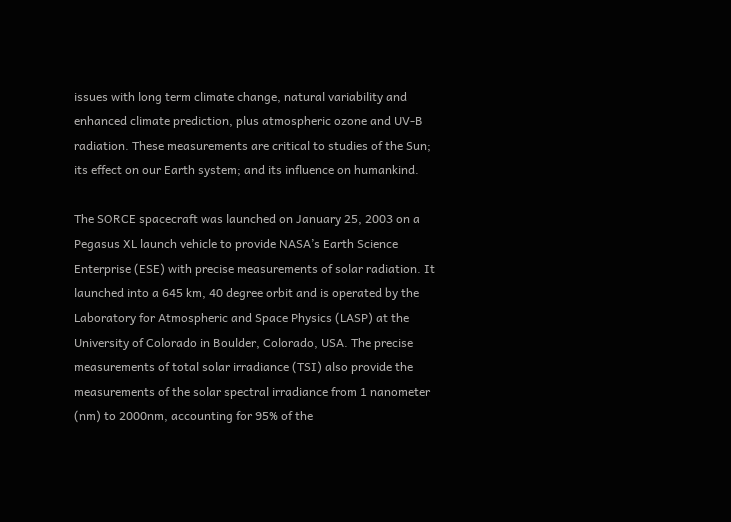issues with long term climate change, natural variability and enhanced climate prediction, plus atmospheric ozone and UV-B radiation. These measurements are critical to studies of the Sun; its effect on our Earth system; and its influence on humankind.

The SORCE spacecraft was launched on January 25, 2003 on a Pegasus XL launch vehicle to provide NASA’s Earth Science Enterprise (ESE) with precise measurements of solar radiation. It launched into a 645 km, 40 degree orbit and is operated by the Laboratory for Atmospheric and Space Physics (LASP) at the University of Colorado in Boulder, Colorado, USA. The precise measurements of total solar irradiance (TSI) also provide the measurements of the solar spectral irradiance from 1 nanometer (nm) to 2000nm, accounting for 95% of the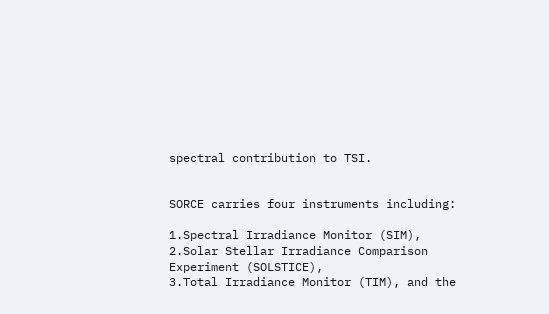spectral contribution to TSI.


SORCE carries four instruments including:

1.Spectral Irradiance Monitor (SIM),
2.Solar Stellar Irradiance Comparison Experiment (SOLSTICE),
3.Total Irradiance Monitor (TIM), and the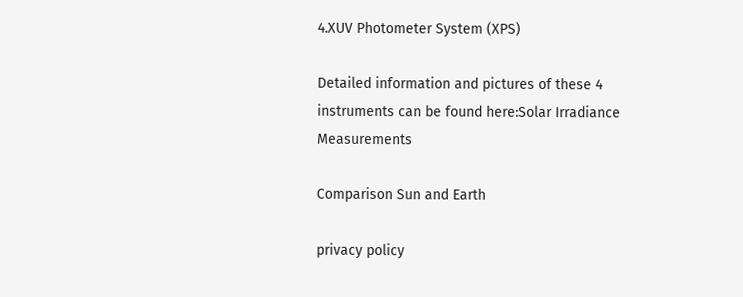4.XUV Photometer System (XPS)

Detailed information and pictures of these 4 instruments can be found here:Solar Irradiance Measurements

Comparison Sun and Earth

privacy policy